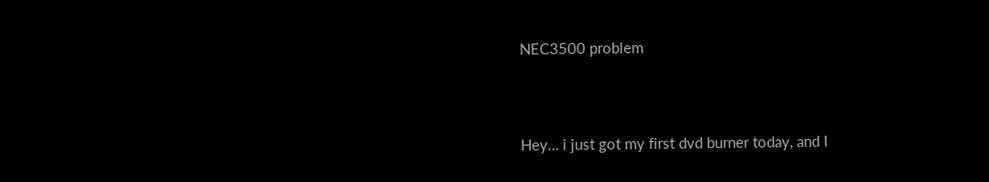NEC3500 problem



Hey… i just got my first dvd burner today, and I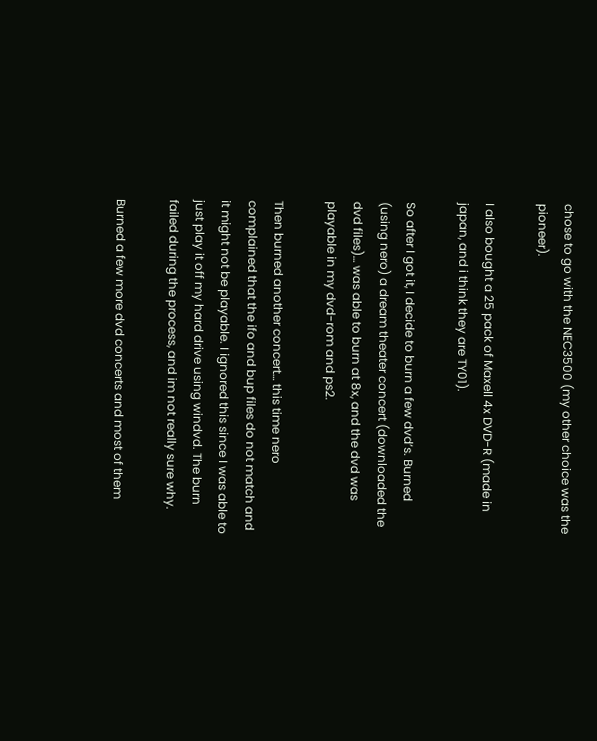chose to go with the NEC3500 (my other choice was the pioneer).

I also bought a 25 pack of Maxell 4x DVD-R (made in japan, and i think they are TY01).

So after I got it, I decide to burn a few dvd’s. Burned (using nero) a dream theater concert (downloaded the dvd files)… was able to burn at 8x, and the dvd was playable in my dvd-rom and ps2.

Then burned another concert… this time nero complained that the ifo and bup files do not match and it might not be playable. I ignored this since I was able to just play it off my hard drive using windvd. The burn failed during the process, and im not really sure why.

Burned a few more dvd concerts and most of them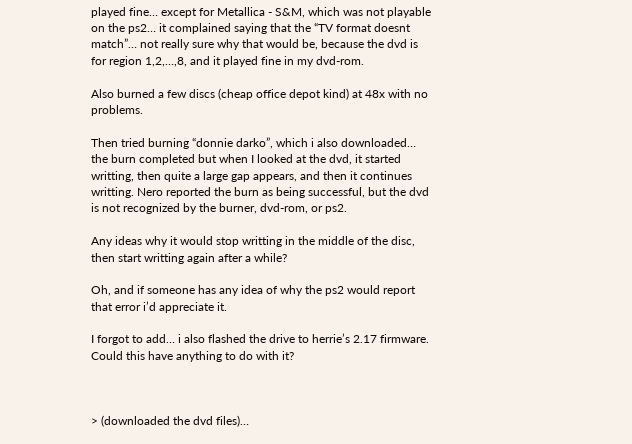played fine… except for Metallica - S&M, which was not playable on the ps2… it complained saying that the “TV format doesnt match”… not really sure why that would be, because the dvd is for region 1,2,…,8, and it played fine in my dvd-rom.

Also burned a few discs (cheap office depot kind) at 48x with no problems.

Then tried burning “donnie darko”, which i also downloaded… the burn completed but when I looked at the dvd, it started writting, then quite a large gap appears, and then it continues writting. Nero reported the burn as being successful, but the dvd is not recognized by the burner, dvd-rom, or ps2.

Any ideas why it would stop writting in the middle of the disc, then start writting again after a while?

Oh, and if someone has any idea of why the ps2 would report that error i’d appreciate it.

I forgot to add… i also flashed the drive to herrie’s 2.17 firmware. Could this have anything to do with it?



> (downloaded the dvd files)…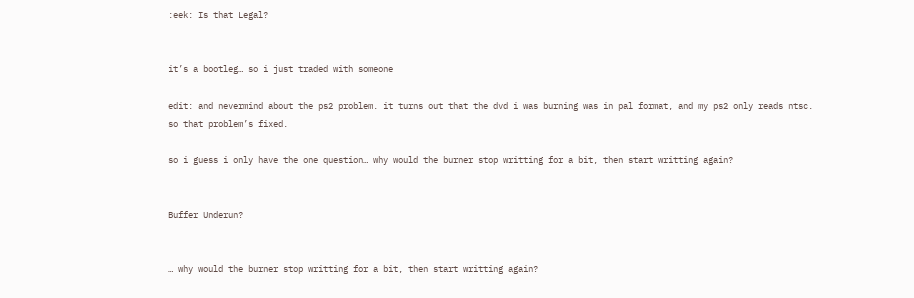:eek: Is that Legal?


it’s a bootleg… so i just traded with someone

edit: and nevermind about the ps2 problem. it turns out that the dvd i was burning was in pal format, and my ps2 only reads ntsc. so that problem’s fixed.

so i guess i only have the one question… why would the burner stop writting for a bit, then start writting again?


Buffer Underun?


… why would the burner stop writting for a bit, then start writting again?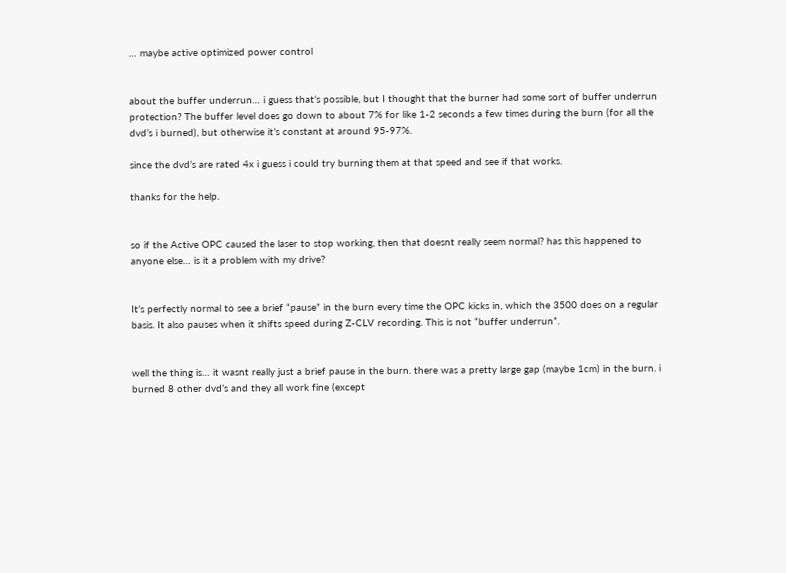… maybe active optimized power control


about the buffer underrun… i guess that’s possible, but I thought that the burner had some sort of buffer underrun protection? The buffer level does go down to about 7% for like 1-2 seconds a few times during the burn (for all the dvd’s i burned), but otherwise it’s constant at around 95-97%.

since the dvd’s are rated 4x i guess i could try burning them at that speed and see if that works.

thanks for the help.


so if the Active OPC caused the laser to stop working, then that doesnt really seem normal? has this happened to anyone else… is it a problem with my drive?


It’s perfectly normal to see a brief “pause” in the burn every time the OPC kicks in, which the 3500 does on a regular basis. It also pauses when it shifts speed during Z-CLV recording. This is not “buffer underrun”.


well the thing is… it wasnt really just a brief pause in the burn. there was a pretty large gap (maybe 1cm) in the burn. i burned 8 other dvd’s and they all work fine (except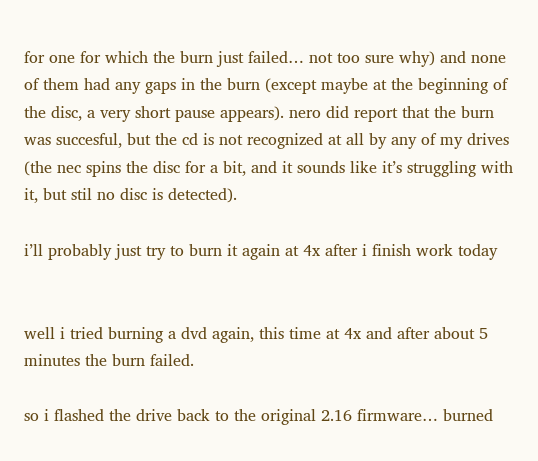for one for which the burn just failed… not too sure why) and none of them had any gaps in the burn (except maybe at the beginning of the disc, a very short pause appears). nero did report that the burn was succesful, but the cd is not recognized at all by any of my drives (the nec spins the disc for a bit, and it sounds like it’s struggling with it, but stil no disc is detected).

i’ll probably just try to burn it again at 4x after i finish work today


well i tried burning a dvd again, this time at 4x and after about 5 minutes the burn failed.

so i flashed the drive back to the original 2.16 firmware… burned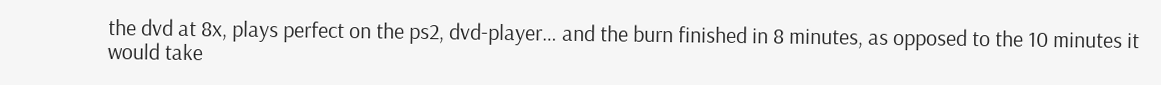the dvd at 8x, plays perfect on the ps2, dvd-player… and the burn finished in 8 minutes, as opposed to the 10 minutes it would take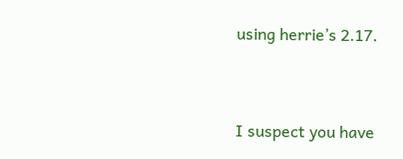using herrie’s 2.17.


I suspect you have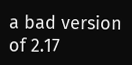a bad version of 2.17